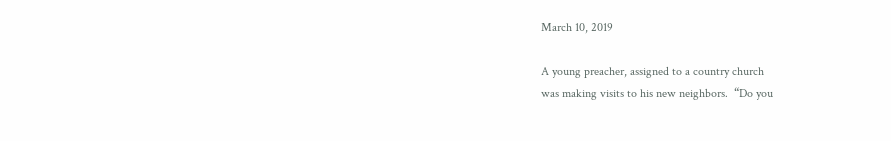March 10, 2019

A young preacher, assigned to a country church
was making visits to his new neighbors.  “Do you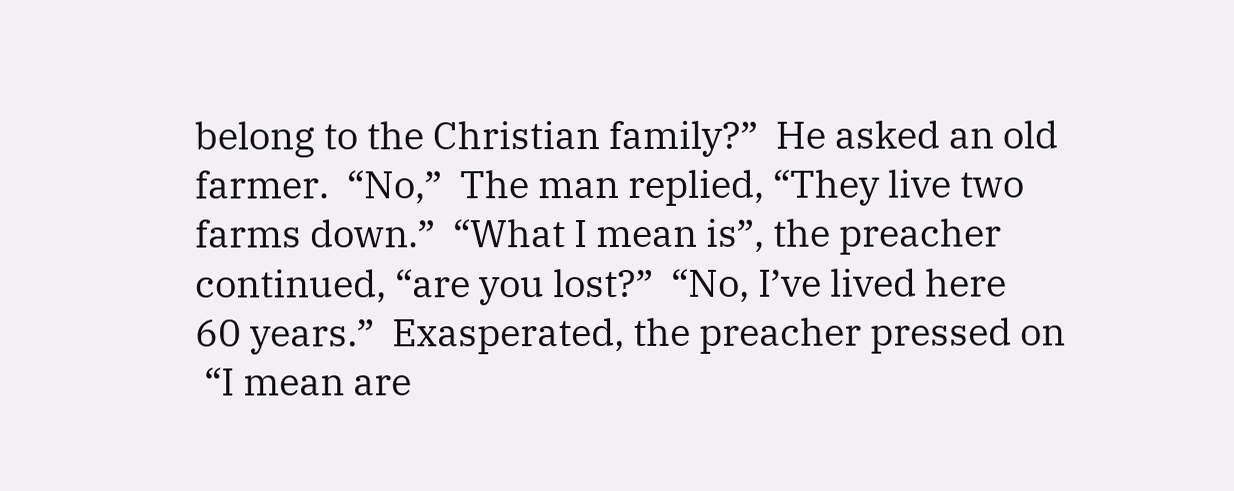belong to the Christian family?”  He asked an old
farmer.  “No,”  The man replied, “They live two
farms down.”  “What I mean is”, the preacher
continued, “are you lost?”  “No, I’ve lived here
60 years.”  Exasperated, the preacher pressed on
 “I mean are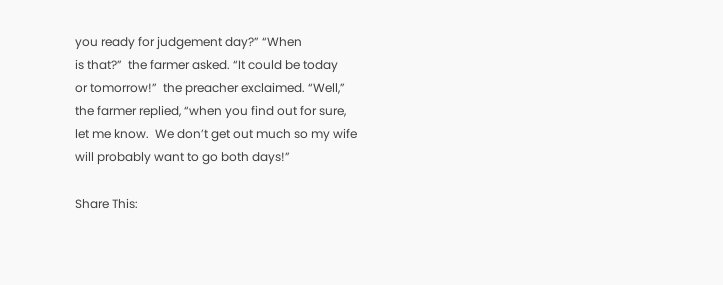you ready for judgement day?” “When
is that?”  the farmer asked. “It could be today
or tomorrow!”  the preacher exclaimed. “Well,”
the farmer replied, “when you find out for sure,
let me know.  We don’t get out much so my wife
will probably want to go both days!”

Share This: